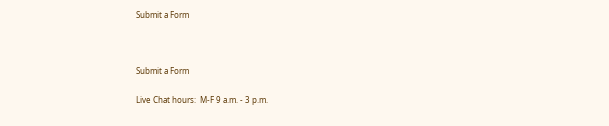Submit a Form



Submit a Form

Live Chat hours:  M-F 9 a.m. - 3 p.m.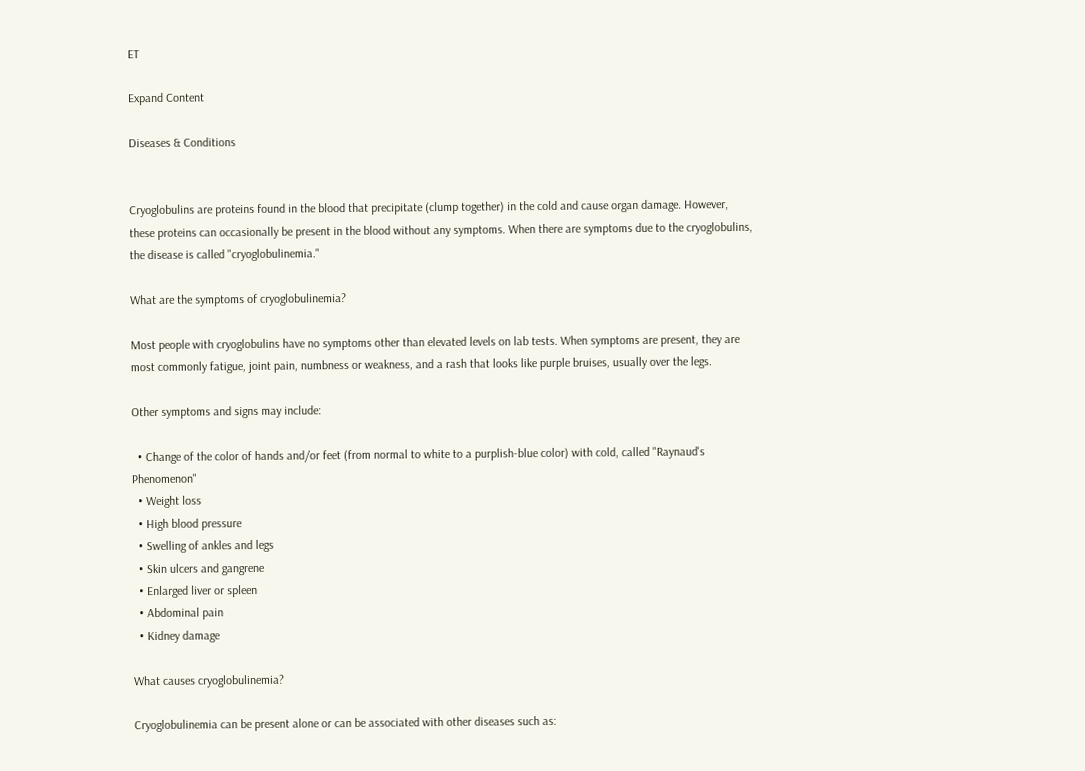ET

Expand Content

Diseases & Conditions


Cryoglobulins are proteins found in the blood that precipitate (clump together) in the cold and cause organ damage. However, these proteins can occasionally be present in the blood without any symptoms. When there are symptoms due to the cryoglobulins, the disease is called "cryoglobulinemia."

What are the symptoms of cryoglobulinemia?

Most people with cryoglobulins have no symptoms other than elevated levels on lab tests. When symptoms are present, they are most commonly fatigue, joint pain, numbness or weakness, and a rash that looks like purple bruises, usually over the legs.

Other symptoms and signs may include:

  • Change of the color of hands and/or feet (from normal to white to a purplish-blue color) with cold, called "Raynaud's Phenomenon"
  • Weight loss
  • High blood pressure
  • Swelling of ankles and legs
  • Skin ulcers and gangrene
  • Enlarged liver or spleen
  • Abdominal pain
  • Kidney damage

What causes cryoglobulinemia?

Cryoglobulinemia can be present alone or can be associated with other diseases such as: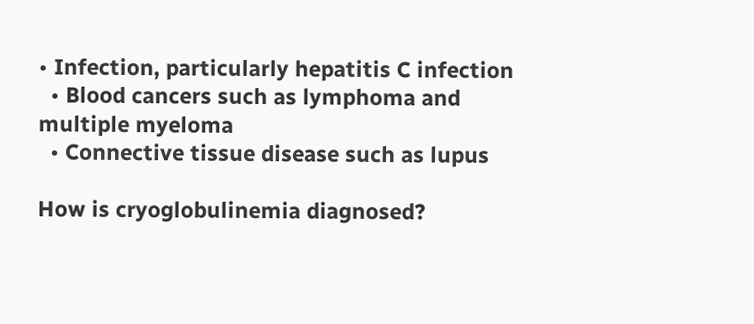• Infection, particularly hepatitis C infection
  • Blood cancers such as lymphoma and multiple myeloma
  • Connective tissue disease such as lupus

How is cryoglobulinemia diagnosed?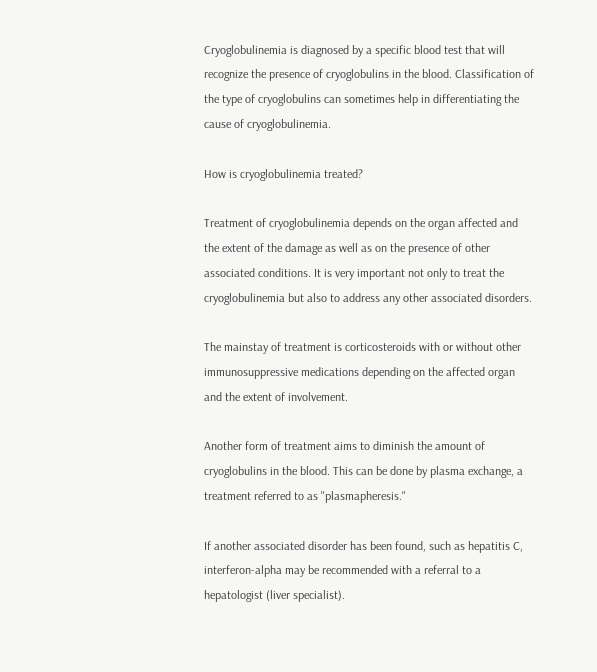Cryoglobulinemia is diagnosed by a specific blood test that will recognize the presence of cryoglobulins in the blood. Classification of the type of cryoglobulins can sometimes help in differentiating the cause of cryoglobulinemia.

How is cryoglobulinemia treated?

Treatment of cryoglobulinemia depends on the organ affected and the extent of the damage as well as on the presence of other associated conditions. It is very important not only to treat the cryoglobulinemia but also to address any other associated disorders.

The mainstay of treatment is corticosteroids with or without other immunosuppressive medications depending on the affected organ and the extent of involvement.

Another form of treatment aims to diminish the amount of cryoglobulins in the blood. This can be done by plasma exchange, a treatment referred to as "plasmapheresis."

If another associated disorder has been found, such as hepatitis C, interferon-alpha may be recommended with a referral to a hepatologist (liver specialist).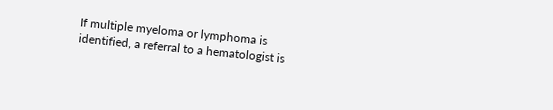If multiple myeloma or lymphoma is identified, a referral to a hematologist is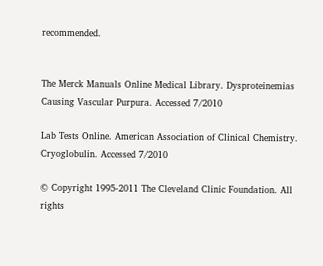recommended.


The Merck Manuals Online Medical Library. Dysproteinemias Causing Vascular Purpura. Accessed 7/2010

Lab Tests Online. American Association of Clinical Chemistry. Cryoglobulin. Accessed 7/2010

© Copyright 1995-2011 The Cleveland Clinic Foundation. All rights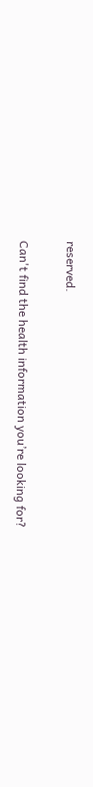reserved.

Can't find the health information you’re looking for?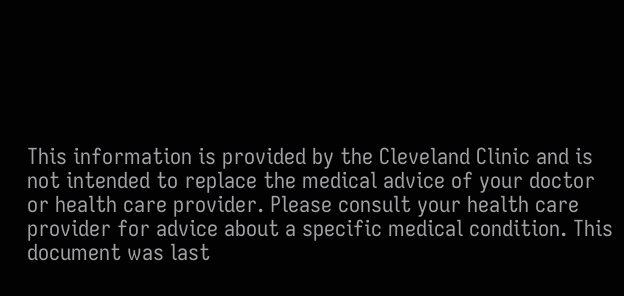This information is provided by the Cleveland Clinic and is not intended to replace the medical advice of your doctor or health care provider. Please consult your health care provider for advice about a specific medical condition. This document was last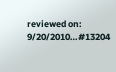reviewed on: 9/20/2010…#13204